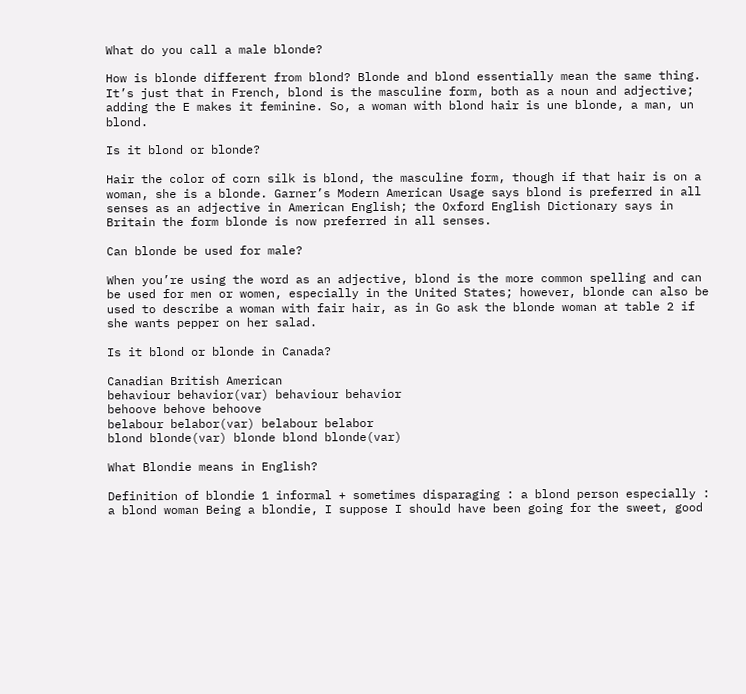What do you call a male blonde?

How is blonde different from blond? Blonde and blond essentially mean the same thing. It’s just that in French, blond is the masculine form, both as a noun and adjective; adding the E makes it feminine. So, a woman with blond hair is une blonde, a man, un blond.

Is it blond or blonde?

Hair the color of corn silk is blond, the masculine form, though if that hair is on a woman, she is a blonde. Garner’s Modern American Usage says blond is preferred in all senses as an adjective in American English; the Oxford English Dictionary says in Britain the form blonde is now preferred in all senses.

Can blonde be used for male?

When you’re using the word as an adjective, blond is the more common spelling and can be used for men or women, especially in the United States; however, blonde can also be used to describe a woman with fair hair, as in Go ask the blonde woman at table 2 if she wants pepper on her salad.

Is it blond or blonde in Canada?

Canadian British American
behaviour behavior(var) behaviour behavior
behoove behove behoove
belabour belabor(var) belabour belabor
blond blonde(var) blonde blond blonde(var)

What Blondie means in English?

Definition of blondie 1 informal + sometimes disparaging : a blond person especially : a blond woman Being a blondie, I suppose I should have been going for the sweet, good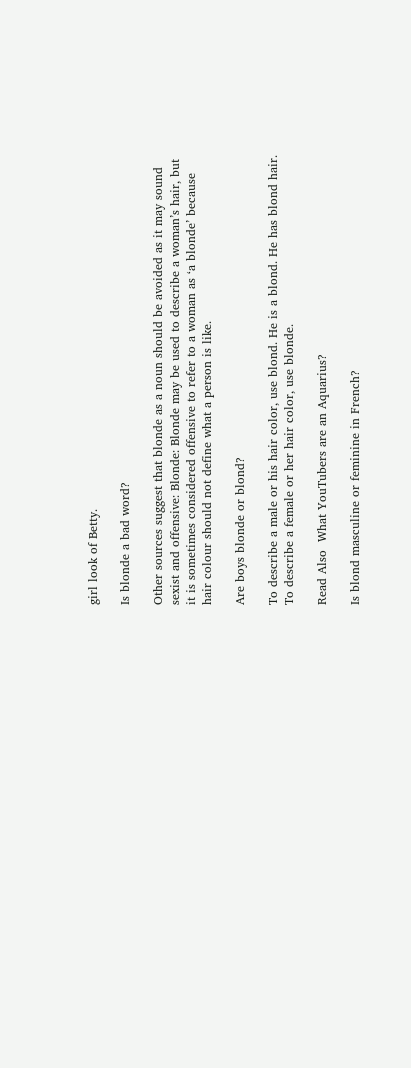girl look of Betty.

Is blonde a bad word?

Other sources suggest that blonde as a noun should be avoided as it may sound sexist and offensive: Blonde: Blonde may be used to describe a woman’s hair, but it is sometimes considered offensive to refer to a woman as ‘a blonde’ because hair colour should not define what a person is like.

Are boys blonde or blond?

To describe a male or his hair color, use blond. He is a blond. He has blond hair. To describe a female or her hair color, use blonde.

Read Also  What YouTubers are an Aquarius?

Is blond masculine or feminine in French?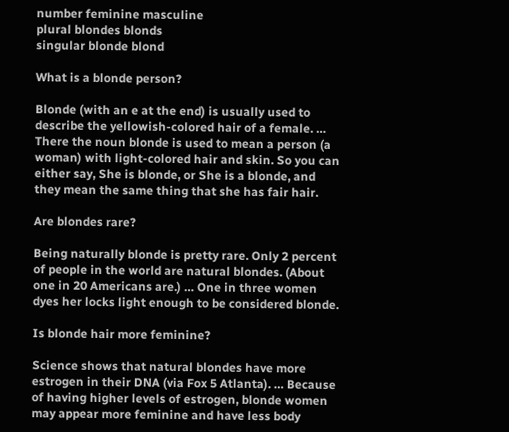number feminine masculine
plural blondes blonds
singular blonde blond

What is a blonde person?

Blonde (with an e at the end) is usually used to describe the yellowish-colored hair of a female. … There the noun blonde is used to mean a person (a woman) with light-colored hair and skin. So you can either say, She is blonde, or She is a blonde, and they mean the same thing that she has fair hair.

Are blondes rare?

Being naturally blonde is pretty rare. Only 2 percent of people in the world are natural blondes. (About one in 20 Americans are.) … One in three women dyes her locks light enough to be considered blonde.

Is blonde hair more feminine?

Science shows that natural blondes have more estrogen in their DNA (via Fox 5 Atlanta). … Because of having higher levels of estrogen, blonde women may appear more feminine and have less body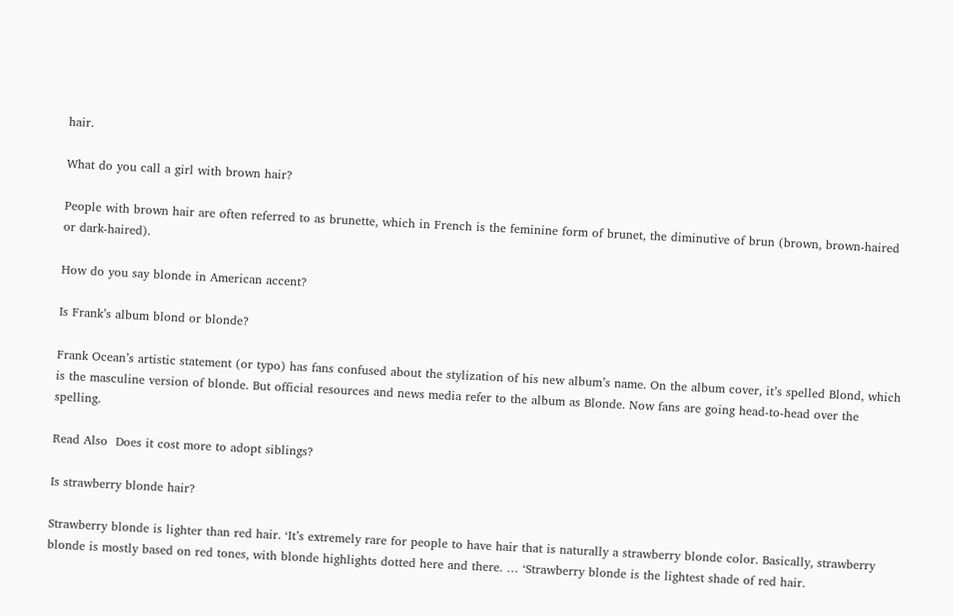hair.

What do you call a girl with brown hair?

People with brown hair are often referred to as brunette, which in French is the feminine form of brunet, the diminutive of brun (brown, brown-haired or dark-haired).

How do you say blonde in American accent?

Is Frank’s album blond or blonde?

Frank Ocean’s artistic statement (or typo) has fans confused about the stylization of his new album’s name. On the album cover, it’s spelled Blond, which is the masculine version of blonde. But official resources and news media refer to the album as Blonde. Now fans are going head-to-head over the spelling.

Read Also  Does it cost more to adopt siblings?

Is strawberry blonde hair?

Strawberry blonde is lighter than red hair. ‘It’s extremely rare for people to have hair that is naturally a strawberry blonde color. Basically, strawberry blonde is mostly based on red tones, with blonde highlights dotted here and there. … ‘Strawberry blonde is the lightest shade of red hair.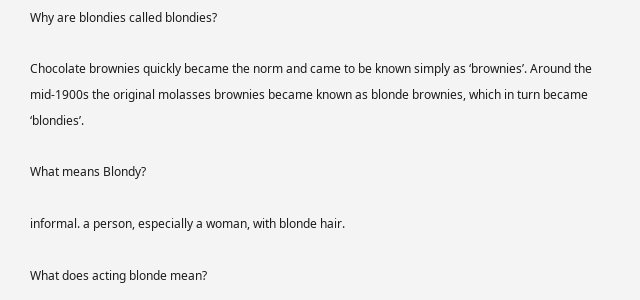Why are blondies called blondies?

Chocolate brownies quickly became the norm and came to be known simply as ‘brownies’. Around the mid-1900s the original molasses brownies became known as blonde brownies, which in turn became ‘blondies’.

What means Blondy?

informal. a person, especially a woman, with blonde hair.

What does acting blonde mean?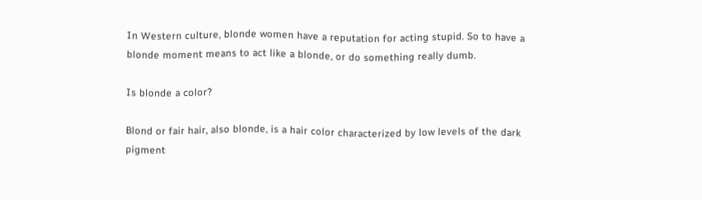In Western culture, blonde women have a reputation for acting stupid. So to have a blonde moment means to act like a blonde, or do something really dumb.

Is blonde a color?

Blond or fair hair, also blonde, is a hair color characterized by low levels of the dark pigment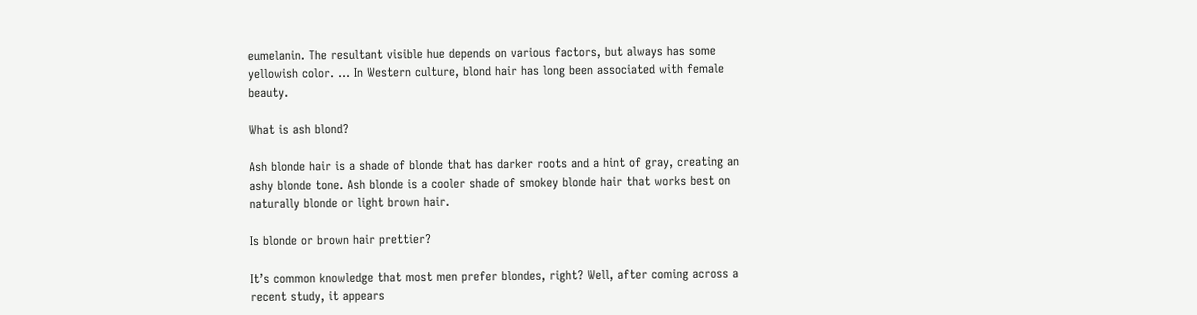eumelanin. The resultant visible hue depends on various factors, but always has some yellowish color. … In Western culture, blond hair has long been associated with female beauty.

What is ash blond?

Ash blonde hair is a shade of blonde that has darker roots and a hint of gray, creating an ashy blonde tone. Ash blonde is a cooler shade of smokey blonde hair that works best on naturally blonde or light brown hair.

Is blonde or brown hair prettier?

It’s common knowledge that most men prefer blondes, right? Well, after coming across a recent study, it appears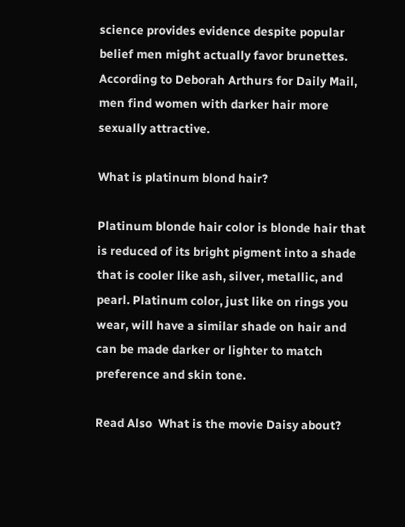science provides evidence despite popular belief men might actually favor brunettes. According to Deborah Arthurs for Daily Mail, men find women with darker hair more sexually attractive.

What is platinum blond hair?

Platinum blonde hair color is blonde hair that is reduced of its bright pigment into a shade that is cooler like ash, silver, metallic, and pearl. Platinum color, just like on rings you wear, will have a similar shade on hair and can be made darker or lighter to match preference and skin tone.

Read Also  What is the movie Daisy about?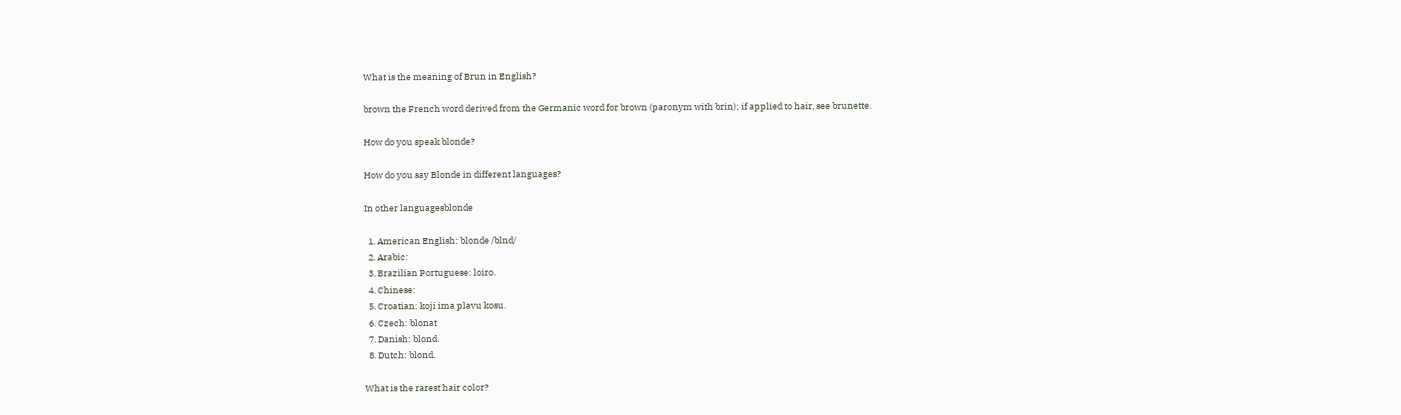What is the meaning of Brun in English?

brown the French word derived from the Germanic word for brown (paronym with brin); if applied to hair, see brunette.

How do you speak blonde?

How do you say Blonde in different languages?

In other languagesblonde

  1. American English: blonde /blnd/
  2. Arabic:
  3. Brazilian Portuguese: loiro.
  4. Chinese:
  5. Croatian: koji ima plavu kosu.
  6. Czech: blonat
  7. Danish: blond.
  8. Dutch: blond.

What is the rarest hair color?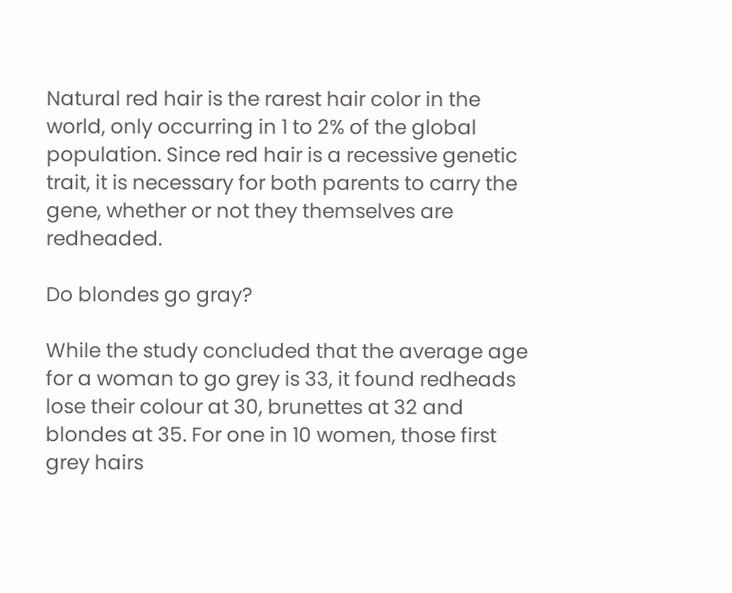Natural red hair is the rarest hair color in the world, only occurring in 1 to 2% of the global population. Since red hair is a recessive genetic trait, it is necessary for both parents to carry the gene, whether or not they themselves are redheaded.

Do blondes go gray?

While the study concluded that the average age for a woman to go grey is 33, it found redheads lose their colour at 30, brunettes at 32 and blondes at 35. For one in 10 women, those first grey hairs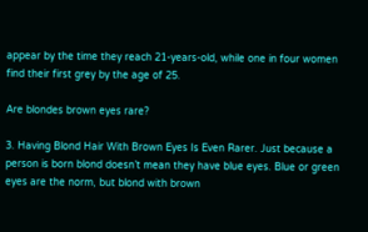appear by the time they reach 21-years-old, while one in four women find their first grey by the age of 25.

Are blondes brown eyes rare?

3. Having Blond Hair With Brown Eyes Is Even Rarer. Just because a person is born blond doesn’t mean they have blue eyes. Blue or green eyes are the norm, but blond with brown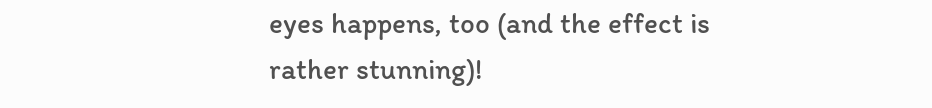eyes happens, too (and the effect is rather stunning)!